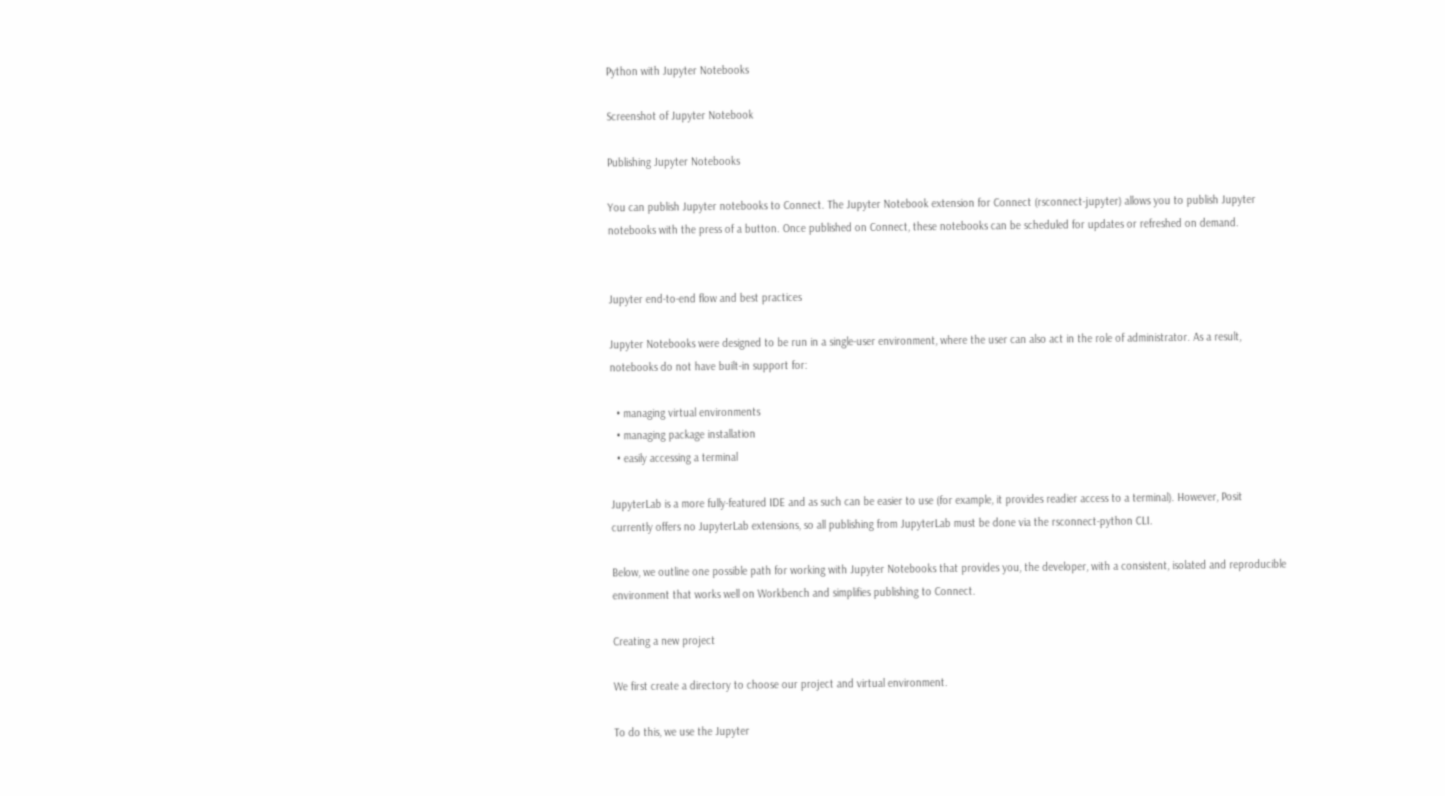Python with Jupyter Notebooks

Screenshot of Jupyter Notebook

Publishing Jupyter Notebooks

You can publish Jupyter notebooks to Connect. The Jupyter Notebook extension for Connect (rsconnect-jupyter) allows you to publish Jupyter notebooks with the press of a button. Once published on Connect, these notebooks can be scheduled for updates or refreshed on demand.


Jupyter end-to-end flow and best practices

Jupyter Notebooks were designed to be run in a single-user environment, where the user can also act in the role of administrator. As a result, notebooks do not have built-in support for:

  • managing virtual environments
  • managing package installation
  • easily accessing a terminal

JupyterLab is a more fully-featured IDE and as such can be easier to use (for example, it provides readier access to a terminal). However, Posit currently offers no JupyterLab extensions, so all publishing from JupyterLab must be done via the rsconnect-python CLI.

Below, we outline one possible path for working with Jupyter Notebooks that provides you, the developer, with a consistent, isolated and reproducible environment that works well on Workbench and simplifies publishing to Connect.

Creating a new project

We first create a directory to choose our project and virtual environment.

To do this, we use the Jupyter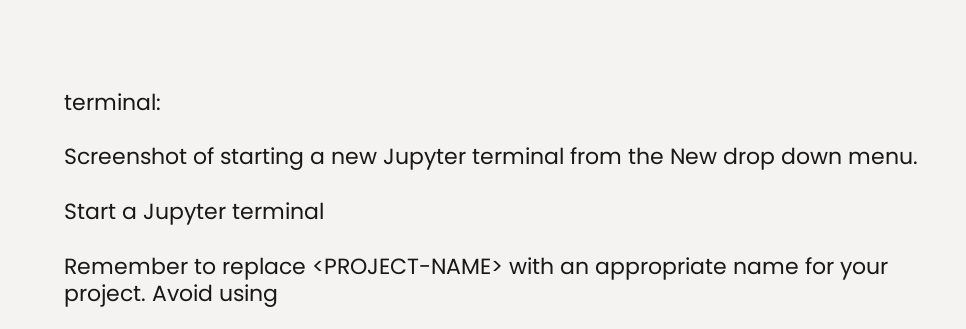terminal:

Screenshot of starting a new Jupyter terminal from the New drop down menu.

Start a Jupyter terminal

Remember to replace <PROJECT-NAME> with an appropriate name for your project. Avoid using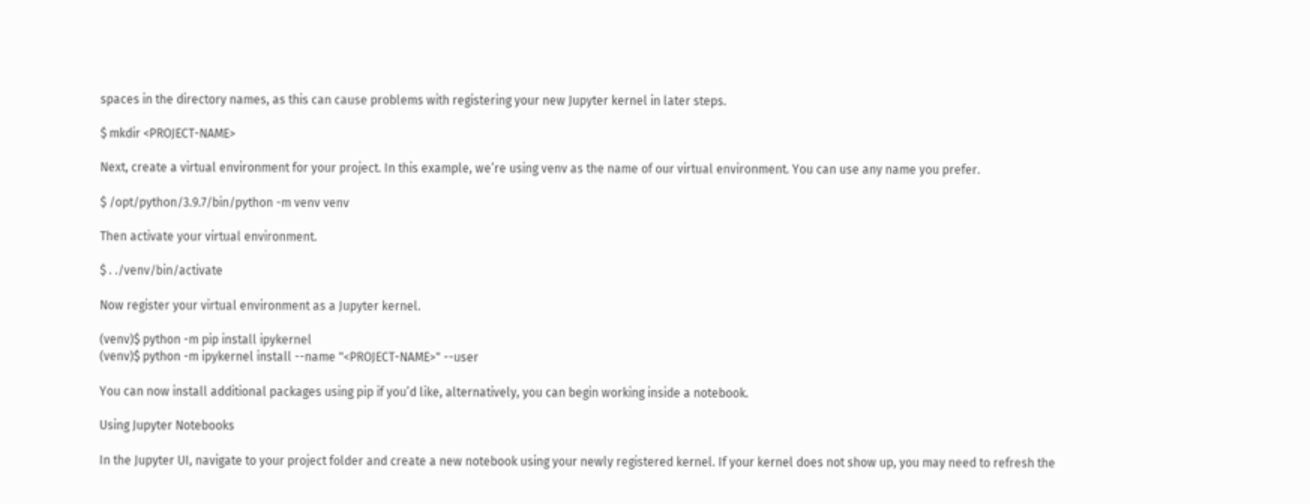spaces in the directory names, as this can cause problems with registering your new Jupyter kernel in later steps.

$ mkdir <PROJECT-NAME>

Next, create a virtual environment for your project. In this example, we’re using venv as the name of our virtual environment. You can use any name you prefer.

$ /opt/python/3.9.7/bin/python -m venv venv

Then activate your virtual environment.

$ . ./venv/bin/activate

Now register your virtual environment as a Jupyter kernel.

(venv)$ python -m pip install ipykernel
(venv)$ python -m ipykernel install --name "<PROJECT-NAME>" --user

You can now install additional packages using pip if you’d like, alternatively, you can begin working inside a notebook.

Using Jupyter Notebooks

In the Jupyter UI, navigate to your project folder and create a new notebook using your newly registered kernel. If your kernel does not show up, you may need to refresh the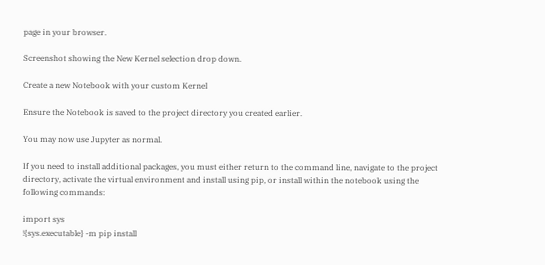page in your browser.

Screenshot showing the New Kernel selection drop down.

Create a new Notebook with your custom Kernel

Ensure the Notebook is saved to the project directory you created earlier.

You may now use Jupyter as normal.

If you need to install additional packages, you must either return to the command line, navigate to the project directory, activate the virtual environment and install using pip, or install within the notebook using the following commands:

import sys
!{sys.executable} -m pip install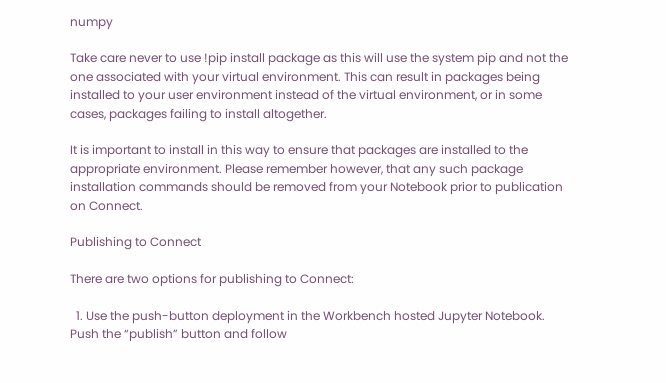numpy

Take care never to use !pip install package as this will use the system pip and not the one associated with your virtual environment. This can result in packages being installed to your user environment instead of the virtual environment, or in some cases, packages failing to install altogether.

It is important to install in this way to ensure that packages are installed to the appropriate environment. Please remember however, that any such package installation commands should be removed from your Notebook prior to publication on Connect.

Publishing to Connect

There are two options for publishing to Connect:

  1. Use the push-button deployment in the Workbench hosted Jupyter Notebook. Push the “publish” button and follow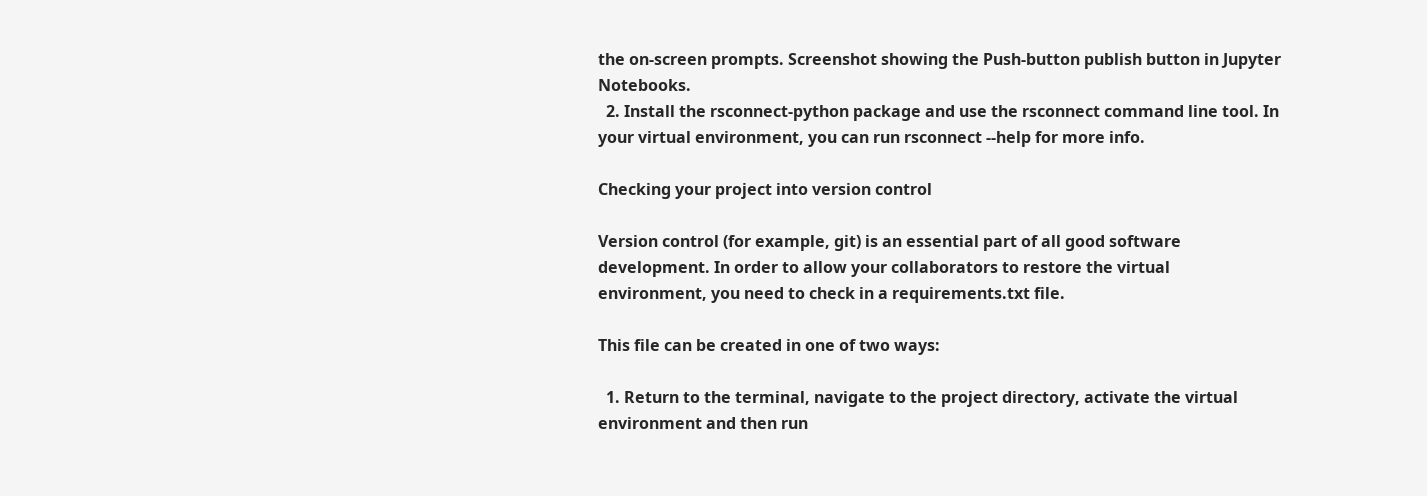the on-screen prompts. Screenshot showing the Push-button publish button in Jupyter Notebooks.
  2. Install the rsconnect-python package and use the rsconnect command line tool. In your virtual environment, you can run rsconnect --help for more info.

Checking your project into version control

Version control (for example, git) is an essential part of all good software development. In order to allow your collaborators to restore the virtual environment, you need to check in a requirements.txt file.

This file can be created in one of two ways:

  1. Return to the terminal, navigate to the project directory, activate the virtual environment and then run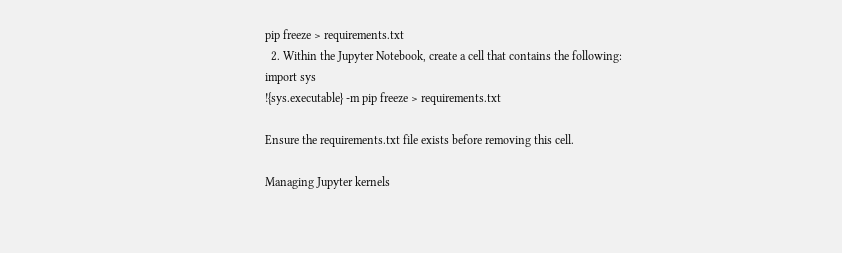pip freeze > requirements.txt
  2. Within the Jupyter Notebook, create a cell that contains the following:
import sys
!{sys.executable} -m pip freeze > requirements.txt

Ensure the requirements.txt file exists before removing this cell.

Managing Jupyter kernels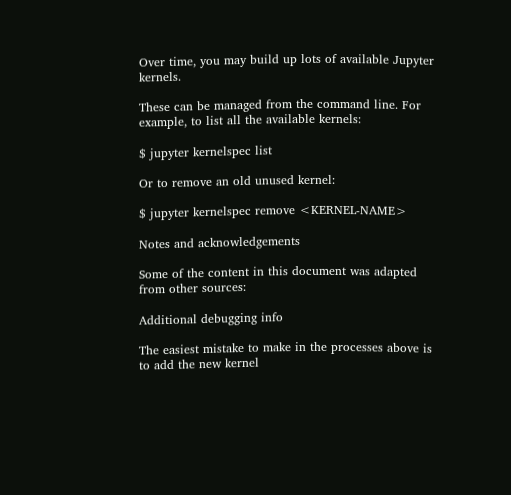Over time, you may build up lots of available Jupyter kernels.

These can be managed from the command line. For example, to list all the available kernels:

$ jupyter kernelspec list

Or to remove an old unused kernel:

$ jupyter kernelspec remove <KERNEL-NAME>

Notes and acknowledgements

Some of the content in this document was adapted from other sources:

Additional debugging info

The easiest mistake to make in the processes above is to add the new kernel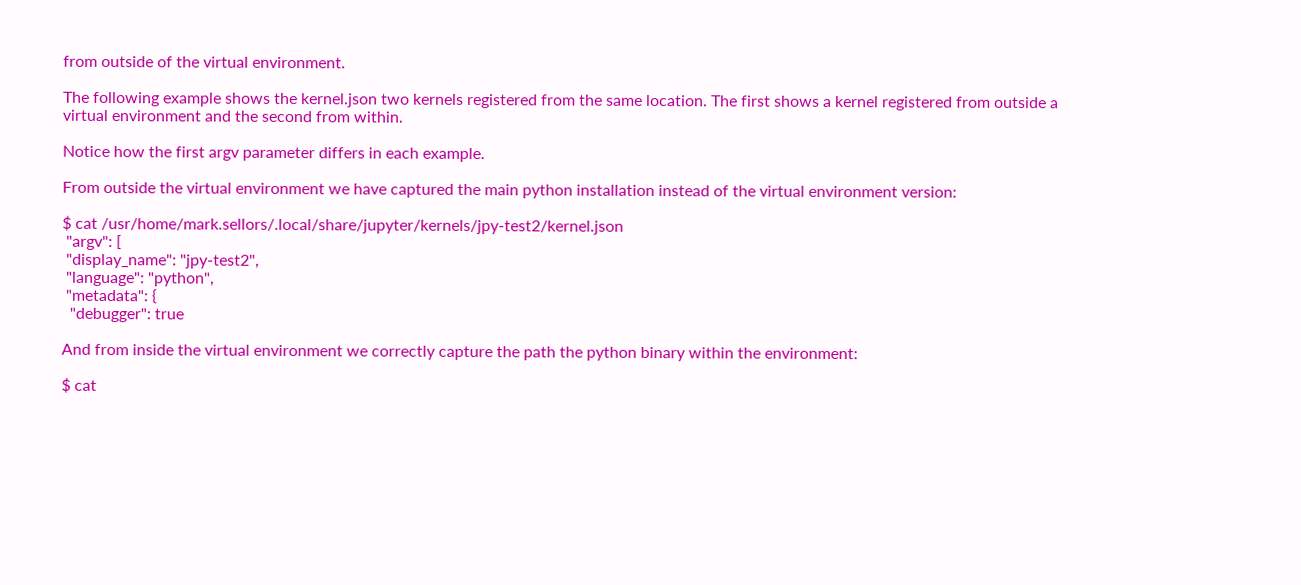from outside of the virtual environment.

The following example shows the kernel.json two kernels registered from the same location. The first shows a kernel registered from outside a virtual environment and the second from within.

Notice how the first argv parameter differs in each example.

From outside the virtual environment we have captured the main python installation instead of the virtual environment version:

$ cat /usr/home/mark.sellors/.local/share/jupyter/kernels/jpy-test2/kernel.json
 "argv": [
 "display_name": "jpy-test2",
 "language": "python",
 "metadata": {
  "debugger": true

And from inside the virtual environment we correctly capture the path the python binary within the environment:

$ cat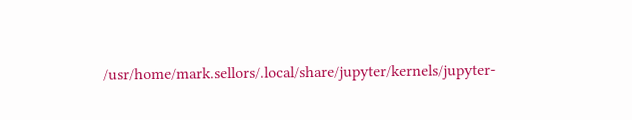/usr/home/mark.sellors/.local/share/jupyter/kernels/jupyter-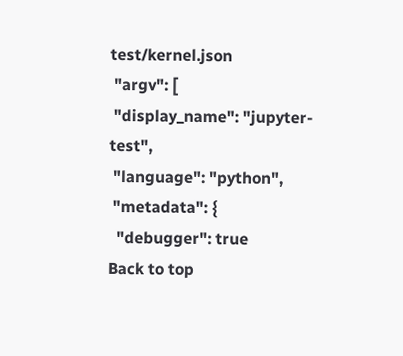test/kernel.json
 "argv": [
 "display_name": "jupyter-test",
 "language": "python",
 "metadata": {
  "debugger": true
Back to top